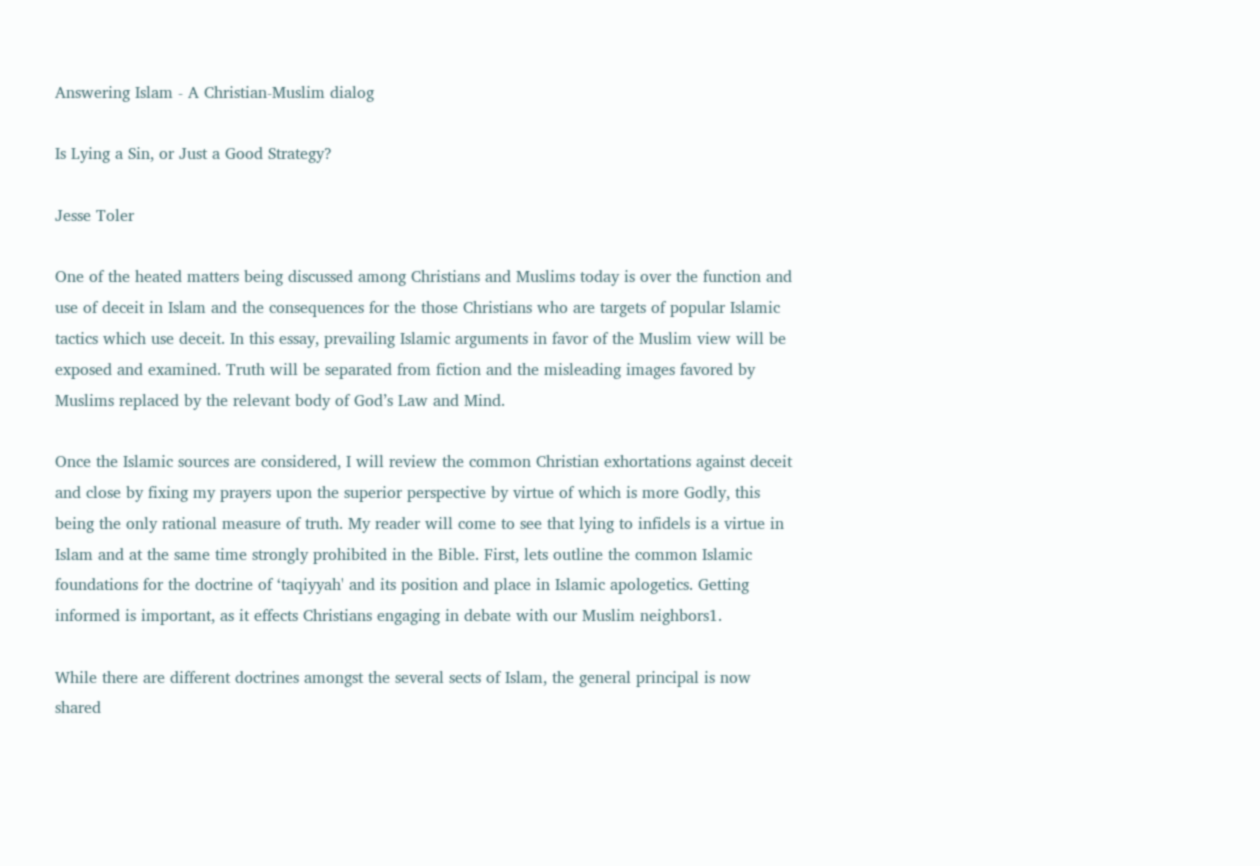Answering Islam - A Christian-Muslim dialog

Is Lying a Sin, or Just a Good Strategy?

Jesse Toler

One of the heated matters being discussed among Christians and Muslims today is over the function and use of deceit in Islam and the consequences for the those Christians who are targets of popular Islamic tactics which use deceit. In this essay, prevailing Islamic arguments in favor of the Muslim view will be exposed and examined. Truth will be separated from fiction and the misleading images favored by Muslims replaced by the relevant body of God’s Law and Mind.

Once the Islamic sources are considered, I will review the common Christian exhortations against deceit and close by fixing my prayers upon the superior perspective by virtue of which is more Godly, this being the only rational measure of truth. My reader will come to see that lying to infidels is a virtue in Islam and at the same time strongly prohibited in the Bible. First, lets outline the common Islamic foundations for the doctrine of ‘taqiyyah' and its position and place in Islamic apologetics. Getting informed is important, as it effects Christians engaging in debate with our Muslim neighbors1.

While there are different doctrines amongst the several sects of Islam, the general principal is now shared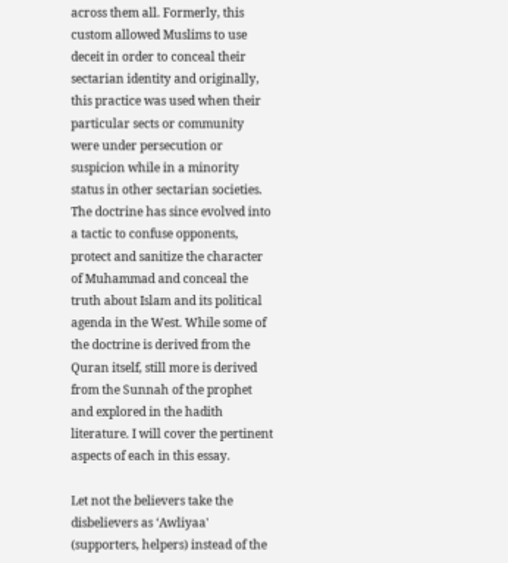across them all. Formerly, this custom allowed Muslims to use deceit in order to conceal their sectarian identity and originally, this practice was used when their particular sects or community were under persecution or suspicion while in a minority status in other sectarian societies. The doctrine has since evolved into a tactic to confuse opponents, protect and sanitize the character of Muhammad and conceal the truth about Islam and its political agenda in the West. While some of the doctrine is derived from the Quran itself, still more is derived from the Sunnah of the prophet and explored in the hadith literature. I will cover the pertinent aspects of each in this essay.

Let not the believers take the disbelievers as ‘Awliyaa' (supporters, helpers) instead of the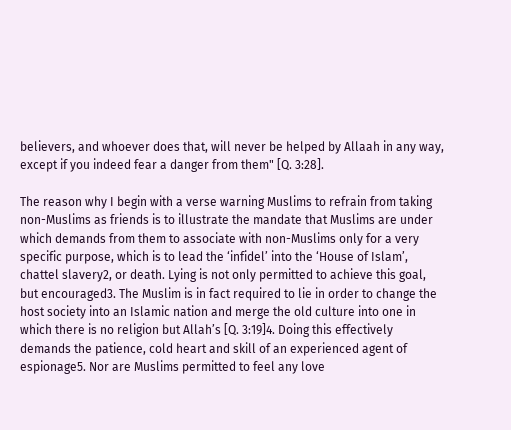believers, and whoever does that, will never be helped by Allaah in any way, except if you indeed fear a danger from them" [Q. 3:28].

The reason why I begin with a verse warning Muslims to refrain from taking non-Muslims as friends is to illustrate the mandate that Muslims are under which demands from them to associate with non-Muslims only for a very specific purpose, which is to lead the ‘infidel’ into the ‘House of Islam’, chattel slavery2, or death. Lying is not only permitted to achieve this goal, but encouraged3. The Muslim is in fact required to lie in order to change the host society into an Islamic nation and merge the old culture into one in which there is no religion but Allah’s [Q. 3:19]4. Doing this effectively demands the patience, cold heart and skill of an experienced agent of espionage5. Nor are Muslims permitted to feel any love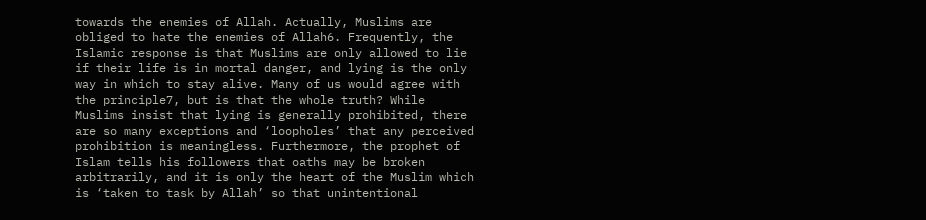towards the enemies of Allah. Actually, Muslims are obliged to hate the enemies of Allah6. Frequently, the Islamic response is that Muslims are only allowed to lie if their life is in mortal danger, and lying is the only way in which to stay alive. Many of us would agree with the principle7, but is that the whole truth? While Muslims insist that lying is generally prohibited, there are so many exceptions and ‘loopholes’ that any perceived prohibition is meaningless. Furthermore, the prophet of Islam tells his followers that oaths may be broken arbitrarily, and it is only the heart of the Muslim which is ‘taken to task by Allah’ so that unintentional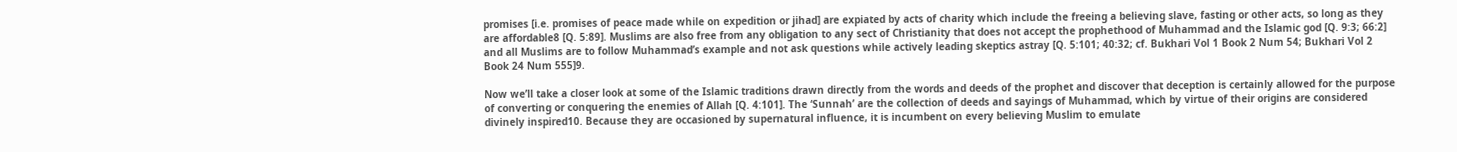promises [i.e. promises of peace made while on expedition or jihad] are expiated by acts of charity which include the freeing a believing slave, fasting or other acts, so long as they are affordable8 [Q. 5:89]. Muslims are also free from any obligation to any sect of Christianity that does not accept the prophethood of Muhammad and the Islamic god [Q. 9:3; 66:2] and all Muslims are to follow Muhammad’s example and not ask questions while actively leading skeptics astray [Q. 5:101; 40:32; cf. Bukhari Vol 1 Book 2 Num 54; Bukhari Vol 2 Book 24 Num 555]9.

Now we’ll take a closer look at some of the Islamic traditions drawn directly from the words and deeds of the prophet and discover that deception is certainly allowed for the purpose of converting or conquering the enemies of Allah [Q. 4:101]. The ‘Sunnah’ are the collection of deeds and sayings of Muhammad, which by virtue of their origins are considered divinely inspired10. Because they are occasioned by supernatural influence, it is incumbent on every believing Muslim to emulate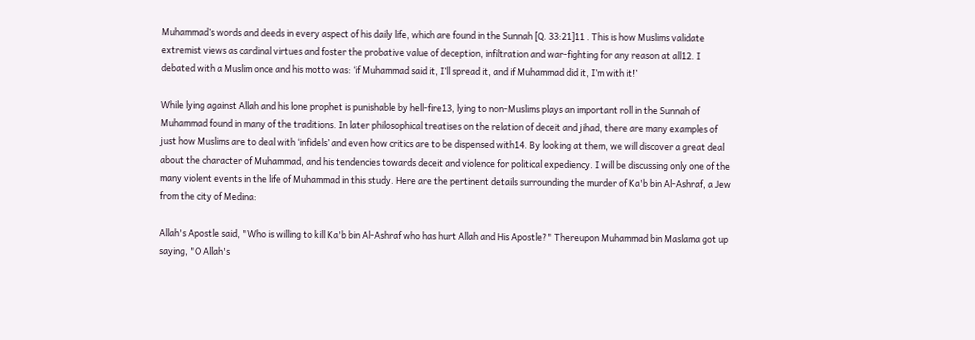Muhammad’s words and deeds in every aspect of his daily life, which are found in the Sunnah [Q. 33:21]11 . This is how Muslims validate extremist views as cardinal virtues and foster the probative value of deception, infiltration and war-fighting for any reason at all12. I debated with a Muslim once and his motto was: ‘if Muhammad said it, I’ll spread it, and if Muhammad did it, I’m with it!’

While lying against Allah and his lone prophet is punishable by hell-fire13, lying to non-Muslims plays an important roll in the Sunnah of Muhammad found in many of the traditions. In later philosophical treatises on the relation of deceit and jihad, there are many examples of just how Muslims are to deal with ‘infidels’ and even how critics are to be dispensed with14. By looking at them, we will discover a great deal about the character of Muhammad, and his tendencies towards deceit and violence for political expediency. I will be discussing only one of the many violent events in the life of Muhammad in this study. Here are the pertinent details surrounding the murder of Ka'b bin Al-Ashraf, a Jew from the city of Medina:

Allah's Apostle said, "Who is willing to kill Ka'b bin Al-Ashraf who has hurt Allah and His Apostle?" Thereupon Muhammad bin Maslama got up saying, "O Allah's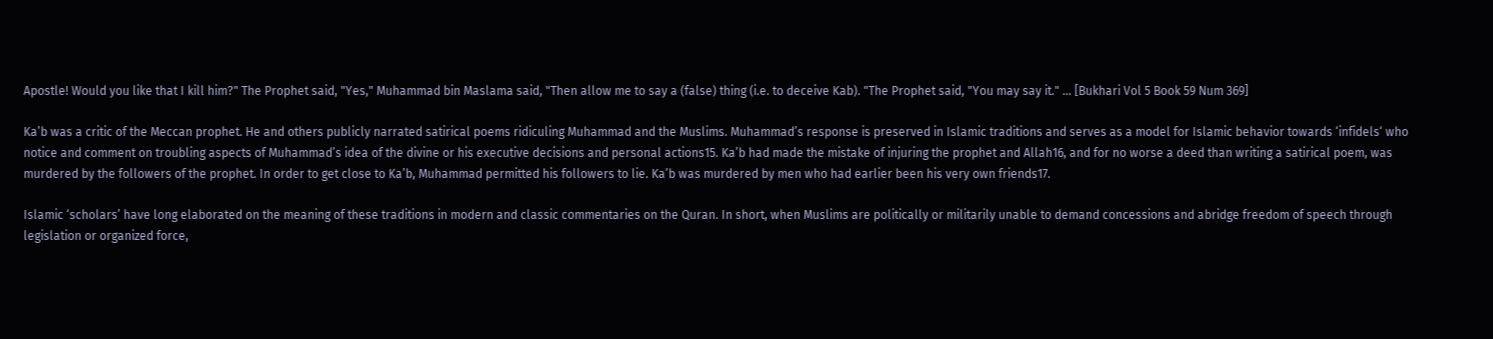Apostle! Would you like that I kill him?" The Prophet said, "Yes," Muhammad bin Maslama said, "Then allow me to say a (false) thing (i.e. to deceive Kab). "The Prophet said, "You may say it." ... [Bukhari Vol 5 Book 59 Num 369]

Ka’b was a critic of the Meccan prophet. He and others publicly narrated satirical poems ridiculing Muhammad and the Muslims. Muhammad’s response is preserved in Islamic traditions and serves as a model for Islamic behavior towards ‘infidels‘ who notice and comment on troubling aspects of Muhammad’s idea of the divine or his executive decisions and personal actions15. Ka’b had made the mistake of injuring the prophet and Allah16, and for no worse a deed than writing a satirical poem, was murdered by the followers of the prophet. In order to get close to Ka’b, Muhammad permitted his followers to lie. Ka’b was murdered by men who had earlier been his very own friends17.

Islamic ‘scholars’ have long elaborated on the meaning of these traditions in modern and classic commentaries on the Quran. In short, when Muslims are politically or militarily unable to demand concessions and abridge freedom of speech through legislation or organized force,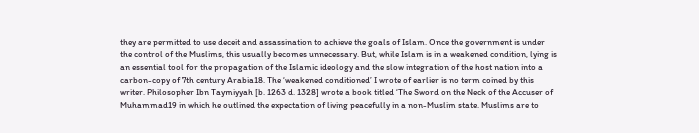they are permitted to use deceit and assassination to achieve the goals of Islam. Once the government is under the control of the Muslims, this usually becomes unnecessary. But, while Islam is in a weakened condition, lying is an essential tool for the propagation of the Islamic ideology and the slow integration of the host nation into a carbon-copy of 7th century Arabia18. The ‘weakened conditioned’ I wrote of earlier is no term coined by this writer. Philosopher Ibn Taymiyyah [b. 1263 d. 1328] wrote a book titled ‘The Sword on the Neck of the Accuser of Muhammad19 in which he outlined the expectation of living peacefully in a non-Muslim state. Muslims are to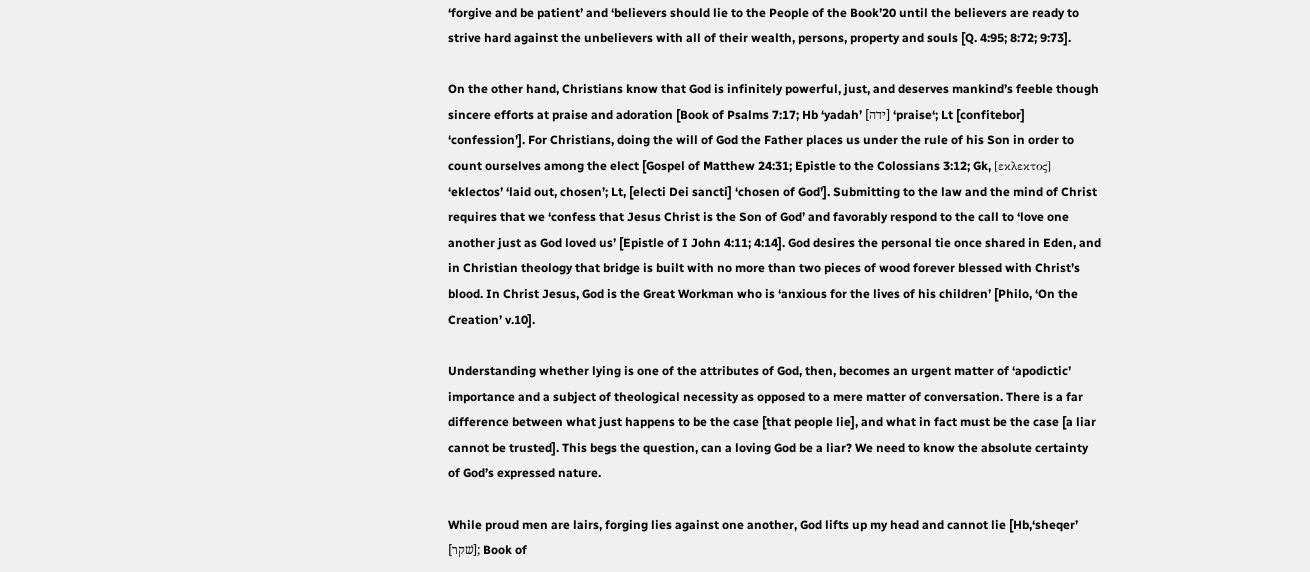‘forgive and be patient’ and ‘believers should lie to the People of the Book’20 until the believers are ready to strive hard against the unbelievers with all of their wealth, persons, property and souls [Q. 4:95; 8:72; 9:73].

On the other hand, Christians know that God is infinitely powerful, just, and deserves mankind’s feeble though sincere efforts at praise and adoration [Book of Psalms 7:17; Hb ‘yadah’ [ידה] ‘praise‘; Lt [confitebor] ‘confession’]. For Christians, doing the will of God the Father places us under the rule of his Son in order to count ourselves among the elect [Gospel of Matthew 24:31; Epistle to the Colossians 3:12; Gk, [εκλεκτος] ‘eklectos’ ‘laid out, chosen’; Lt, [electi Dei sancti] ‘chosen of God’]. Submitting to the law and the mind of Christ requires that we ‘confess that Jesus Christ is the Son of God’ and favorably respond to the call to ‘love one another just as God loved us’ [Epistle of I John 4:11; 4:14]. God desires the personal tie once shared in Eden, and in Christian theology that bridge is built with no more than two pieces of wood forever blessed with Christ’s blood. In Christ Jesus, God is the Great Workman who is ‘anxious for the lives of his children’ [Philo, ‘On the Creation’ v.10].

Understanding whether lying is one of the attributes of God, then, becomes an urgent matter of ‘apodictic’ importance and a subject of theological necessity as opposed to a mere matter of conversation. There is a far difference between what just happens to be the case [that people lie], and what in fact must be the case [a liar cannot be trusted]. This begs the question, can a loving God be a liar? We need to know the absolute certainty of God’s expressed nature.

While proud men are lairs, forging lies against one another, God lifts up my head and cannot lie [Hb,‘sheqer’ [שׁקר]; Book of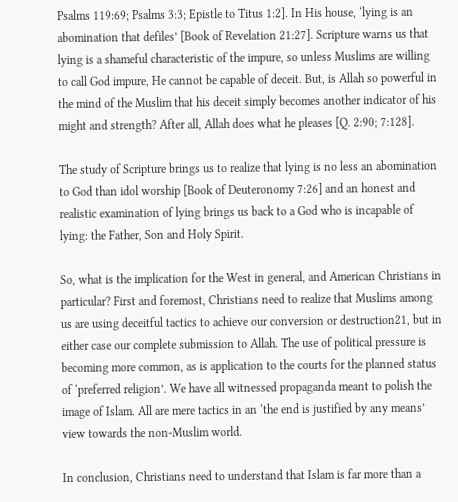Psalms 119:69; Psalms 3:3; Epistle to Titus 1:2]. In His house, ‘lying is an abomination that defiles’ [Book of Revelation 21:27]. Scripture warns us that lying is a shameful characteristic of the impure, so unless Muslims are willing to call God impure, He cannot be capable of deceit. But, is Allah so powerful in the mind of the Muslim that his deceit simply becomes another indicator of his might and strength? After all, Allah does what he pleases [Q. 2:90; 7:128].

The study of Scripture brings us to realize that lying is no less an abomination to God than idol worship [Book of Deuteronomy 7:26] and an honest and realistic examination of lying brings us back to a God who is incapable of lying: the Father, Son and Holy Spirit.

So, what is the implication for the West in general, and American Christians in particular? First and foremost, Christians need to realize that Muslims among us are using deceitful tactics to achieve our conversion or destruction21, but in either case our complete submission to Allah. The use of political pressure is becoming more common, as is application to the courts for the planned status of ‘preferred religion’. We have all witnessed propaganda meant to polish the image of Islam. All are mere tactics in an ‘the end is justified by any means’ view towards the non-Muslim world.

In conclusion, Christians need to understand that Islam is far more than a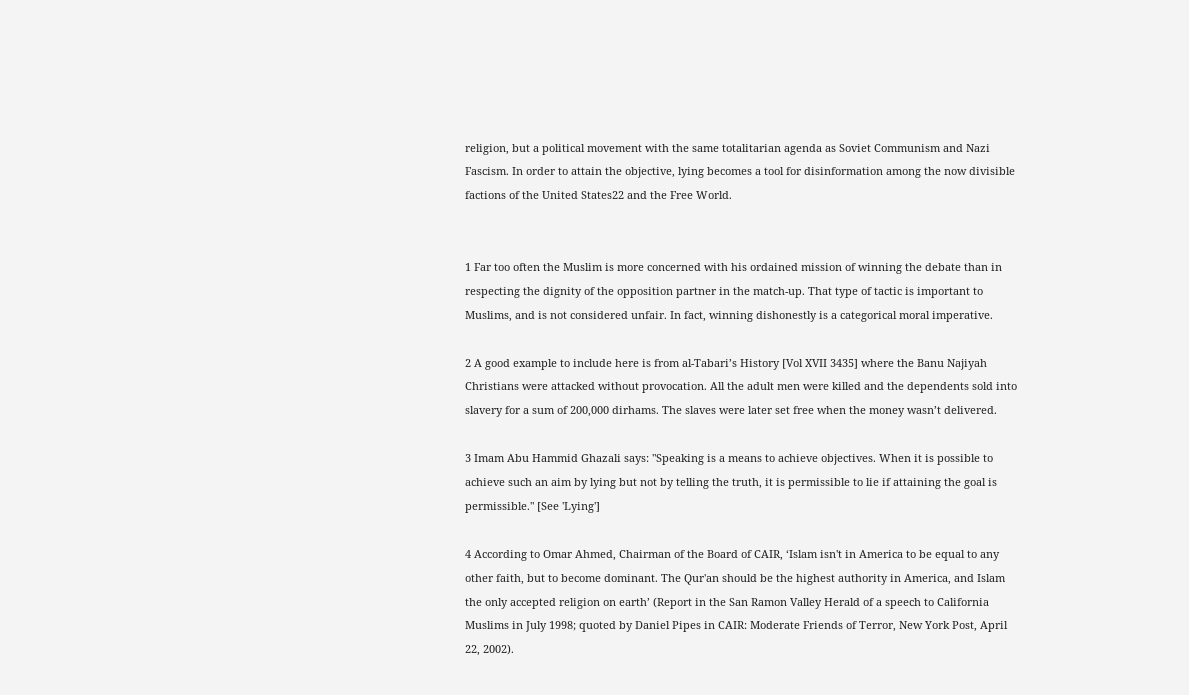religion, but a political movement with the same totalitarian agenda as Soviet Communism and Nazi Fascism. In order to attain the objective, lying becomes a tool for disinformation among the now divisible factions of the United States22 and the Free World.


1 Far too often the Muslim is more concerned with his ordained mission of winning the debate than in respecting the dignity of the opposition partner in the match-up. That type of tactic is important to Muslims, and is not considered unfair. In fact, winning dishonestly is a categorical moral imperative.

2 A good example to include here is from al-Tabari’s History [Vol XVII 3435] where the Banu Najiyah Christians were attacked without provocation. All the adult men were killed and the dependents sold into slavery for a sum of 200,000 dirhams. The slaves were later set free when the money wasn’t delivered.

3 Imam Abu Hammid Ghazali says: "Speaking is a means to achieve objectives. When it is possible to achieve such an aim by lying but not by telling the truth, it is permissible to lie if attaining the goal is permissible." [See 'Lying']

4 According to Omar Ahmed, Chairman of the Board of CAIR, ‘Islam isn't in America to be equal to any other faith, but to become dominant. The Qur'an should be the highest authority in America, and Islam the only accepted religion on earth’ (Report in the San Ramon Valley Herald of a speech to California Muslims in July 1998; quoted by Daniel Pipes in CAIR: Moderate Friends of Terror, New York Post, April 22, 2002).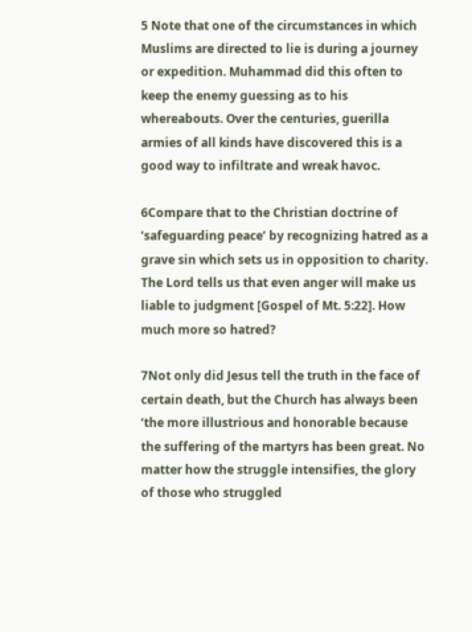5 Note that one of the circumstances in which Muslims are directed to lie is during a journey or expedition. Muhammad did this often to keep the enemy guessing as to his whereabouts. Over the centuries, guerilla armies of all kinds have discovered this is a good way to infiltrate and wreak havoc.

6Compare that to the Christian doctrine of ‘safeguarding peace’ by recognizing hatred as a grave sin which sets us in opposition to charity. The Lord tells us that even anger will make us liable to judgment [Gospel of Mt. 5:22]. How much more so hatred?

7Not only did Jesus tell the truth in the face of certain death, but the Church has always been ‘the more illustrious and honorable because the suffering of the martyrs has been great. No matter how the struggle intensifies, the glory of those who struggled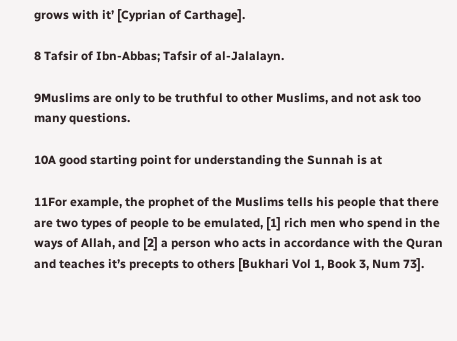grows with it’ [Cyprian of Carthage].

8 Tafsir of Ibn-Abbas; Tafsir of al-Jalalayn.

9Muslims are only to be truthful to other Muslims, and not ask too many questions.

10A good starting point for understanding the Sunnah is at

11For example, the prophet of the Muslims tells his people that there are two types of people to be emulated, [1] rich men who spend in the ways of Allah, and [2] a person who acts in accordance with the Quran and teaches it’s precepts to others [Bukhari Vol 1, Book 3, Num 73].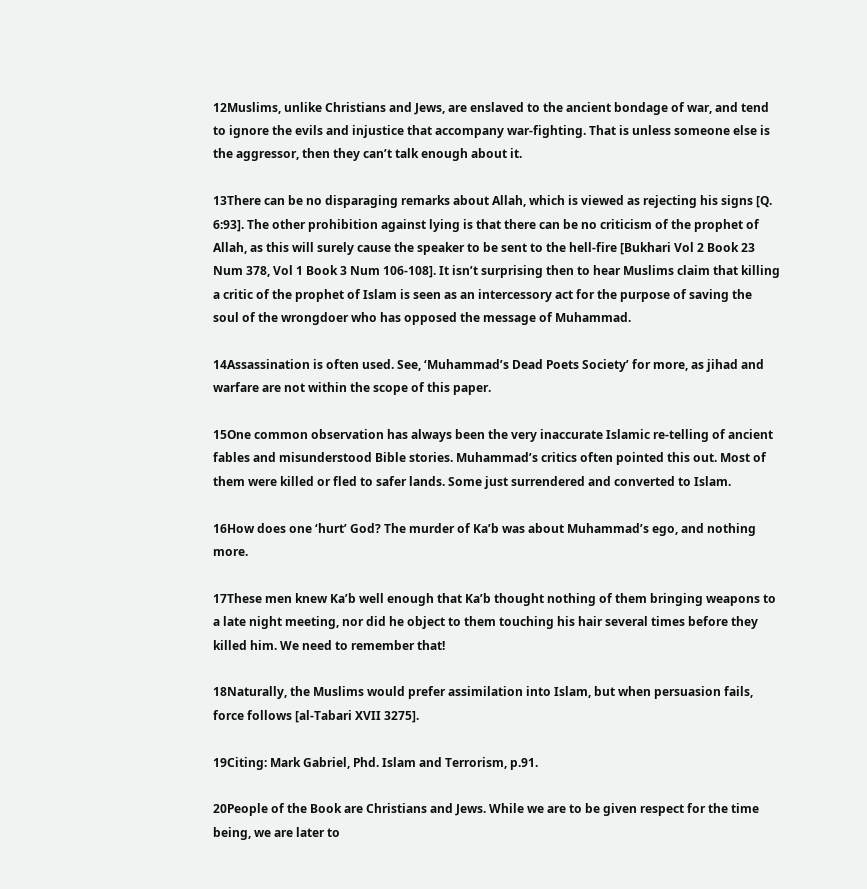12Muslims, unlike Christians and Jews, are enslaved to the ancient bondage of war, and tend to ignore the evils and injustice that accompany war-fighting. That is unless someone else is the aggressor, then they can’t talk enough about it.

13There can be no disparaging remarks about Allah, which is viewed as rejecting his signs [Q. 6:93]. The other prohibition against lying is that there can be no criticism of the prophet of Allah, as this will surely cause the speaker to be sent to the hell-fire [Bukhari Vol 2 Book 23 Num 378, Vol 1 Book 3 Num 106-108]. It isn’t surprising then to hear Muslims claim that killing a critic of the prophet of Islam is seen as an intercessory act for the purpose of saving the soul of the wrongdoer who has opposed the message of Muhammad.

14Assassination is often used. See, ‘Muhammad’s Dead Poets Society’ for more, as jihad and warfare are not within the scope of this paper.

15One common observation has always been the very inaccurate Islamic re-telling of ancient fables and misunderstood Bible stories. Muhammad’s critics often pointed this out. Most of them were killed or fled to safer lands. Some just surrendered and converted to Islam.

16How does one ‘hurt’ God? The murder of Ka’b was about Muhammad’s ego, and nothing more.

17These men knew Ka’b well enough that Ka’b thought nothing of them bringing weapons to a late night meeting, nor did he object to them touching his hair several times before they killed him. We need to remember that!

18Naturally, the Muslims would prefer assimilation into Islam, but when persuasion fails, force follows [al-Tabari XVII 3275].

19Citing: Mark Gabriel, Phd. Islam and Terrorism, p.91.

20People of the Book are Christians and Jews. While we are to be given respect for the time being, we are later to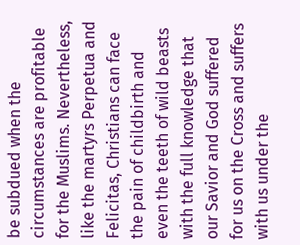be subdued when the circumstances are profitable for the Muslims. Nevertheless, like the martyrs Perpetua and Felicitas, Christians can face the pain of childbirth and even the teeth of wild beasts with the full knowledge that our Savior and God suffered for us on the Cross and suffers with us under the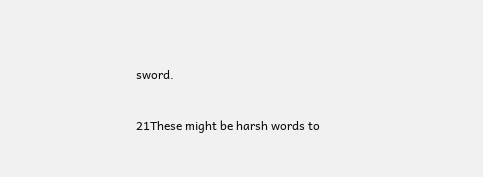sword.

21These might be harsh words to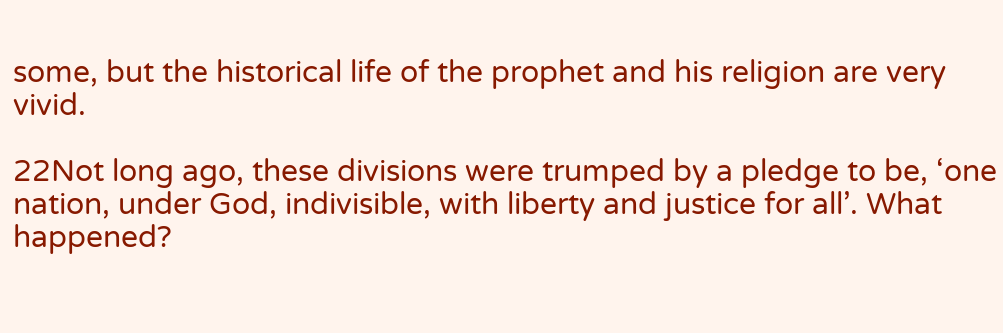some, but the historical life of the prophet and his religion are very vivid.

22Not long ago, these divisions were trumped by a pledge to be, ‘one nation, under God, indivisible, with liberty and justice for all’. What happened?